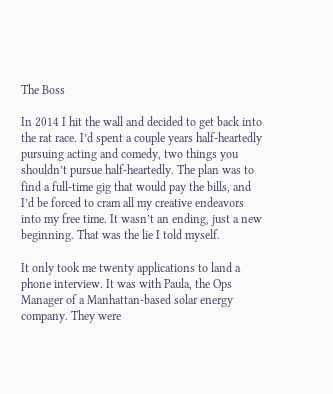The Boss

In 2014 I hit the wall and decided to get back into the rat race. I’d spent a couple years half-heartedly pursuing acting and comedy, two things you shouldn’t pursue half-heartedly. The plan was to find a full-time gig that would pay the bills, and I’d be forced to cram all my creative endeavors into my free time. It wasn’t an ending, just a new beginning. That was the lie I told myself.

It only took me twenty applications to land a phone interview. It was with Paula, the Ops Manager of a Manhattan-based solar energy company. They were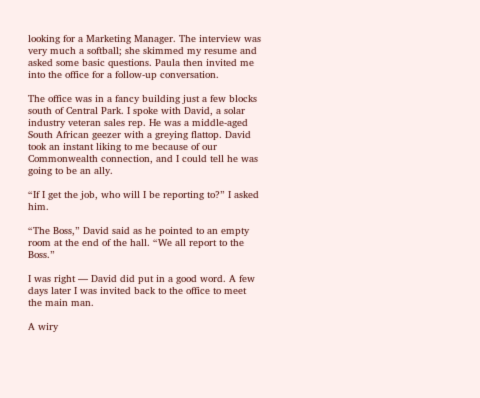looking for a Marketing Manager. The interview was very much a softball; she skimmed my resume and asked some basic questions. Paula then invited me into the office for a follow-up conversation.

The office was in a fancy building just a few blocks south of Central Park. I spoke with David, a solar industry veteran sales rep. He was a middle-aged South African geezer with a greying flattop. David took an instant liking to me because of our Commonwealth connection, and I could tell he was going to be an ally.

“If I get the job, who will I be reporting to?” I asked him.

“The Boss,” David said as he pointed to an empty room at the end of the hall. “We all report to the Boss.”

I was right — David did put in a good word. A few days later I was invited back to the office to meet the main man.

A wiry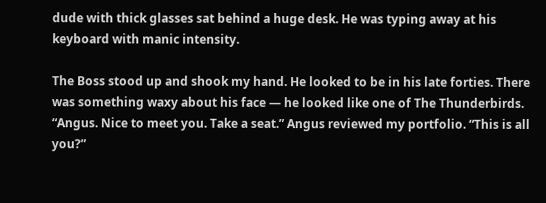dude with thick glasses sat behind a huge desk. He was typing away at his keyboard with manic intensity.

The Boss stood up and shook my hand. He looked to be in his late forties. There was something waxy about his face — he looked like one of The Thunderbirds. “Angus. Nice to meet you. Take a seat.” Angus reviewed my portfolio. “This is all you?”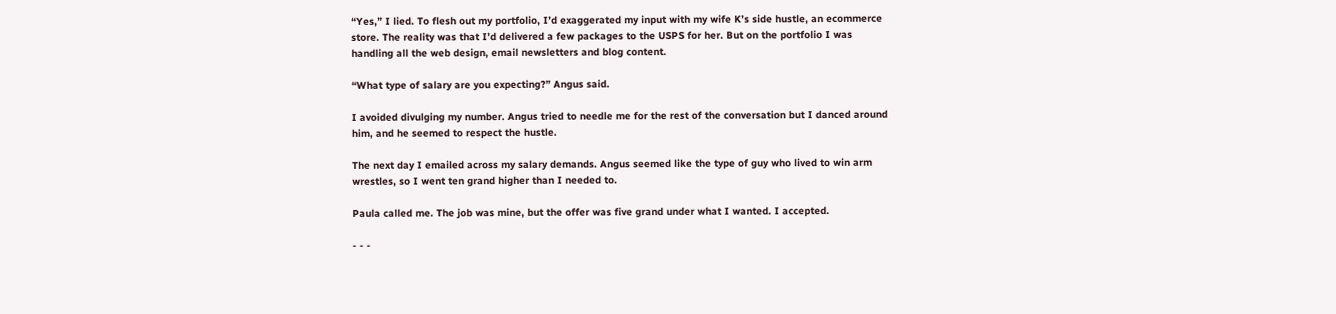“Yes,” I lied. To flesh out my portfolio, I’d exaggerated my input with my wife K’s side hustle, an ecommerce store. The reality was that I’d delivered a few packages to the USPS for her. But on the portfolio I was handling all the web design, email newsletters and blog content.

“What type of salary are you expecting?” Angus said.

I avoided divulging my number. Angus tried to needle me for the rest of the conversation but I danced around him, and he seemed to respect the hustle.

The next day I emailed across my salary demands. Angus seemed like the type of guy who lived to win arm wrestles, so I went ten grand higher than I needed to.

Paula called me. The job was mine, but the offer was five grand under what I wanted. I accepted.

- - -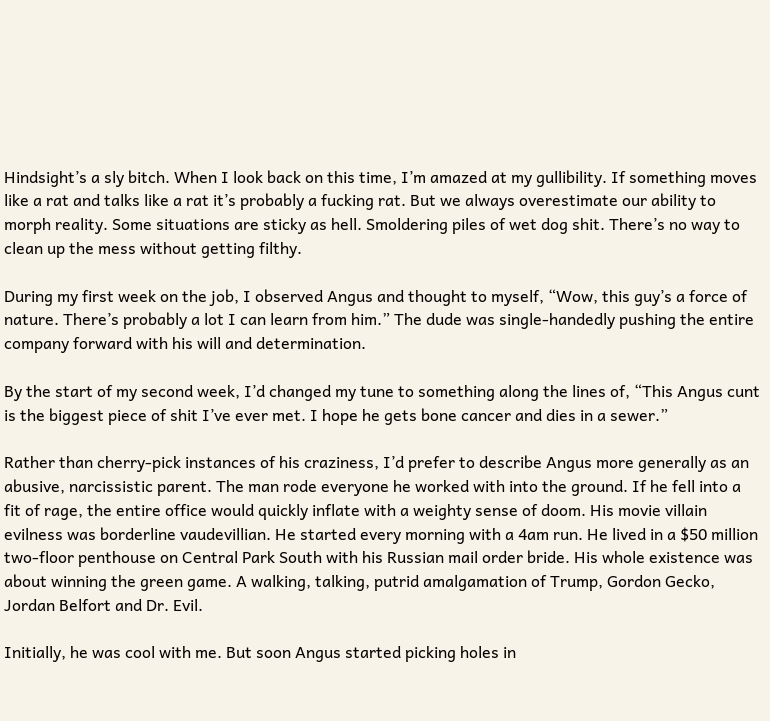Hindsight’s a sly bitch. When I look back on this time, I’m amazed at my gullibility. If something moves like a rat and talks like a rat it’s probably a fucking rat. But we always overestimate our ability to morph reality. Some situations are sticky as hell. Smoldering piles of wet dog shit. There’s no way to clean up the mess without getting filthy.

During my first week on the job, I observed Angus and thought to myself, “Wow, this guy’s a force of nature. There’s probably a lot I can learn from him.” The dude was single-handedly pushing the entire company forward with his will and determination.

By the start of my second week, I’d changed my tune to something along the lines of, “This Angus cunt is the biggest piece of shit I’ve ever met. I hope he gets bone cancer and dies in a sewer.”

Rather than cherry-pick instances of his craziness, I’d prefer to describe Angus more generally as an abusive, narcissistic parent. The man rode everyone he worked with into the ground. If he fell into a fit of rage, the entire office would quickly inflate with a weighty sense of doom. His movie villain evilness was borderline vaudevillian. He started every morning with a 4am run. He lived in a $50 million two-floor penthouse on Central Park South with his Russian mail order bride. His whole existence was about winning the green game. A walking, talking, putrid amalgamation of Trump, Gordon Gecko, Jordan Belfort and Dr. Evil.

Initially, he was cool with me. But soon Angus started picking holes in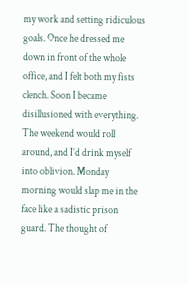my work and setting ridiculous goals. Once he dressed me down in front of the whole office, and I felt both my fists clench. Soon I became disillusioned with everything. The weekend would roll around, and I’d drink myself into oblivion. Monday morning would slap me in the face like a sadistic prison guard. The thought of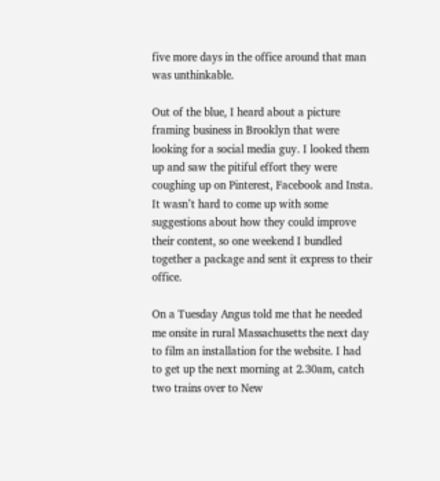five more days in the office around that man was unthinkable.

Out of the blue, I heard about a picture framing business in Brooklyn that were looking for a social media guy. I looked them up and saw the pitiful effort they were coughing up on Pinterest, Facebook and Insta. It wasn’t hard to come up with some suggestions about how they could improve their content, so one weekend I bundled together a package and sent it express to their office.

On a Tuesday Angus told me that he needed me onsite in rural Massachusetts the next day to film an installation for the website. I had to get up the next morning at 2.30am, catch two trains over to New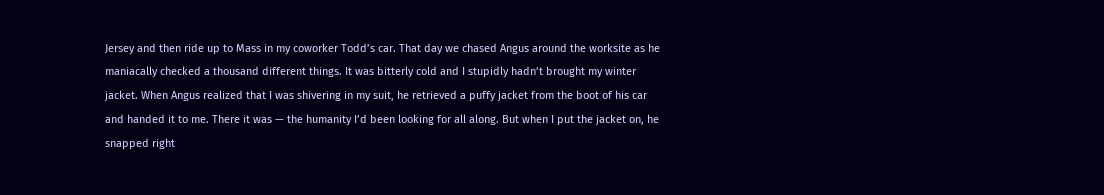Jersey and then ride up to Mass in my coworker Todd’s car. That day we chased Angus around the worksite as he maniacally checked a thousand different things. It was bitterly cold and I stupidly hadn’t brought my winter jacket. When Angus realized that I was shivering in my suit, he retrieved a puffy jacket from the boot of his car and handed it to me. There it was — the humanity I’d been looking for all along. But when I put the jacket on, he snapped right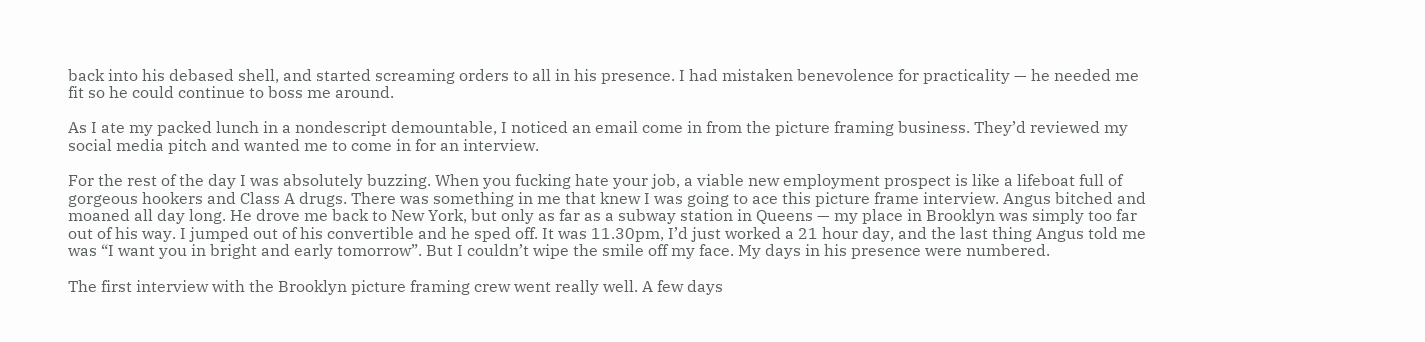back into his debased shell, and started screaming orders to all in his presence. I had mistaken benevolence for practicality — he needed me fit so he could continue to boss me around.

As I ate my packed lunch in a nondescript demountable, I noticed an email come in from the picture framing business. They’d reviewed my social media pitch and wanted me to come in for an interview.

For the rest of the day I was absolutely buzzing. When you fucking hate your job, a viable new employment prospect is like a lifeboat full of gorgeous hookers and Class A drugs. There was something in me that knew I was going to ace this picture frame interview. Angus bitched and moaned all day long. He drove me back to New York, but only as far as a subway station in Queens — my place in Brooklyn was simply too far out of his way. I jumped out of his convertible and he sped off. It was 11.30pm, I’d just worked a 21 hour day, and the last thing Angus told me was “I want you in bright and early tomorrow”. But I couldn’t wipe the smile off my face. My days in his presence were numbered.

The first interview with the Brooklyn picture framing crew went really well. A few days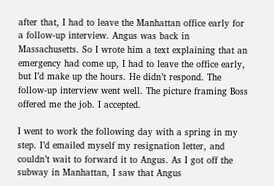after that, I had to leave the Manhattan office early for a follow-up interview. Angus was back in Massachusetts. So I wrote him a text explaining that an emergency had come up, I had to leave the office early, but I’d make up the hours. He didn’t respond. The follow-up interview went well. The picture framing Boss offered me the job. I accepted.

I went to work the following day with a spring in my step. I’d emailed myself my resignation letter, and couldn’t wait to forward it to Angus. As I got off the subway in Manhattan, I saw that Angus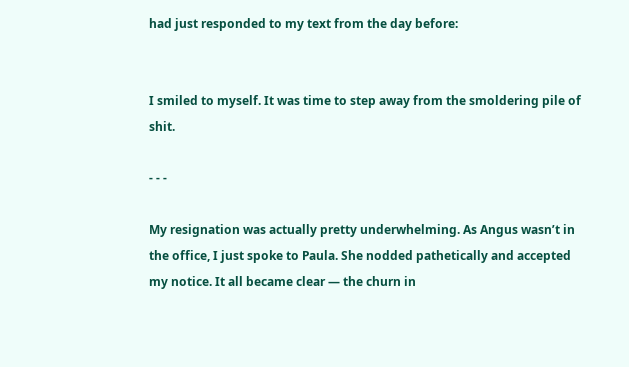had just responded to my text from the day before:


I smiled to myself. It was time to step away from the smoldering pile of shit.

- - -

My resignation was actually pretty underwhelming. As Angus wasn’t in the office, I just spoke to Paula. She nodded pathetically and accepted my notice. It all became clear — the churn in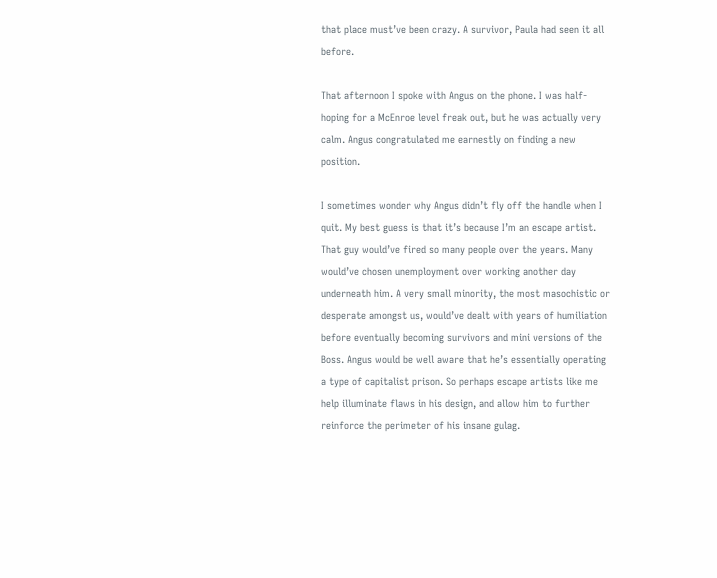that place must’ve been crazy. A survivor, Paula had seen it all before.

That afternoon I spoke with Angus on the phone. I was half-hoping for a McEnroe level freak out, but he was actually very calm. Angus congratulated me earnestly on finding a new position.

I sometimes wonder why Angus didn’t fly off the handle when I quit. My best guess is that it’s because I’m an escape artist. That guy would’ve fired so many people over the years. Many would’ve chosen unemployment over working another day underneath him. A very small minority, the most masochistic or desperate amongst us, would’ve dealt with years of humiliation before eventually becoming survivors and mini versions of the Boss. Angus would be well aware that he’s essentially operating a type of capitalist prison. So perhaps escape artists like me help illuminate flaws in his design, and allow him to further reinforce the perimeter of his insane gulag.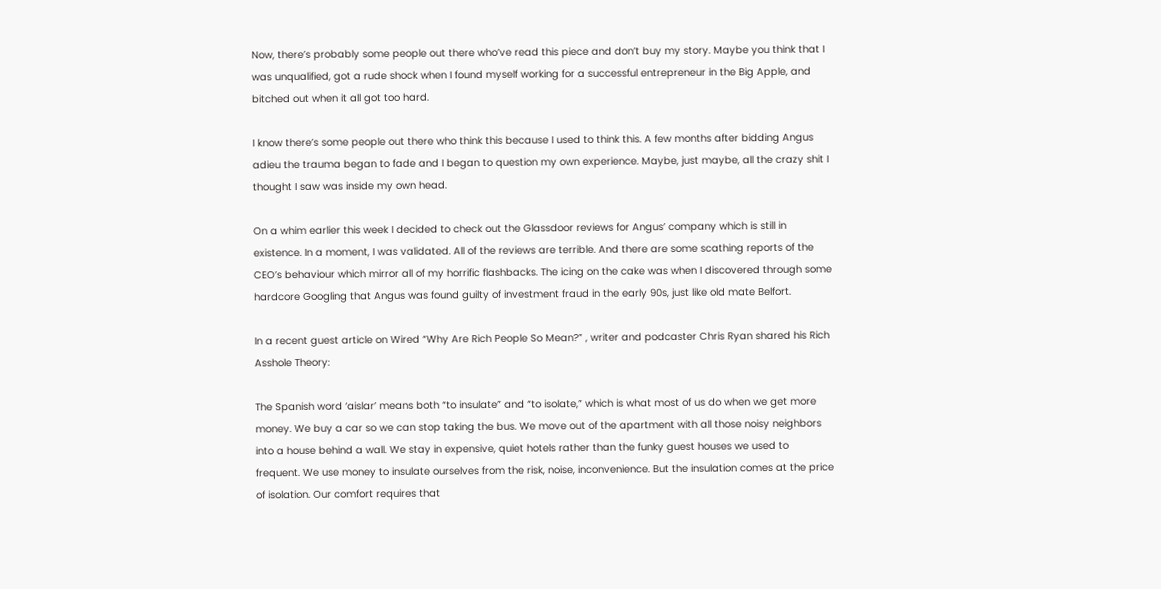Now, there’s probably some people out there who’ve read this piece and don’t buy my story. Maybe you think that I was unqualified, got a rude shock when I found myself working for a successful entrepreneur in the Big Apple, and bitched out when it all got too hard.

I know there’s some people out there who think this because I used to think this. A few months after bidding Angus adieu the trauma began to fade and I began to question my own experience. Maybe, just maybe, all the crazy shit I thought I saw was inside my own head.

On a whim earlier this week I decided to check out the Glassdoor reviews for Angus’ company which is still in existence. In a moment, I was validated. All of the reviews are terrible. And there are some scathing reports of the CEO’s behaviour which mirror all of my horrific flashbacks. The icing on the cake was when I discovered through some hardcore Googling that Angus was found guilty of investment fraud in the early 90s, just like old mate Belfort.

In a recent guest article on Wired “Why Are Rich People So Mean?” , writer and podcaster Chris Ryan shared his Rich Asshole Theory:

The Spanish word ‘aislar’ means both “to insulate” and “to isolate,” which is what most of us do when we get more money. We buy a car so we can stop taking the bus. We move out of the apartment with all those noisy neighbors into a house behind a wall. We stay in expensive, quiet hotels rather than the funky guest houses we used to frequent. We use money to insulate ourselves from the risk, noise, inconvenience. But the insulation comes at the price of isolation. Our comfort requires that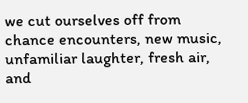we cut ourselves off from chance encounters, new music, unfamiliar laughter, fresh air, and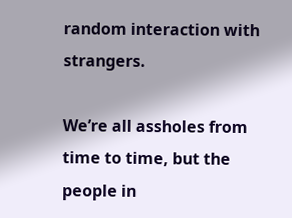random interaction with strangers.

We’re all assholes from time to time, but the people in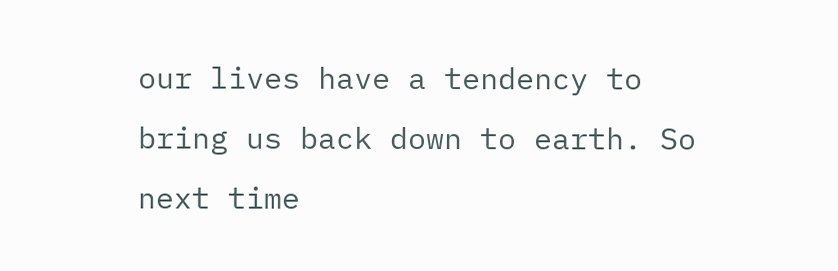our lives have a tendency to bring us back down to earth. So next time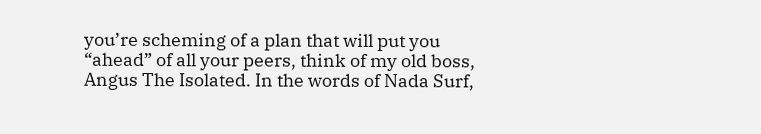you’re scheming of a plan that will put you “ahead” of all your peers, think of my old boss, Angus The Isolated. In the words of Nada Surf,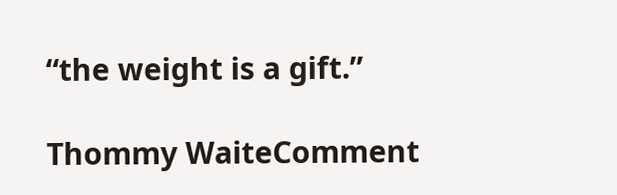“the weight is a gift.”

Thommy WaiteComment